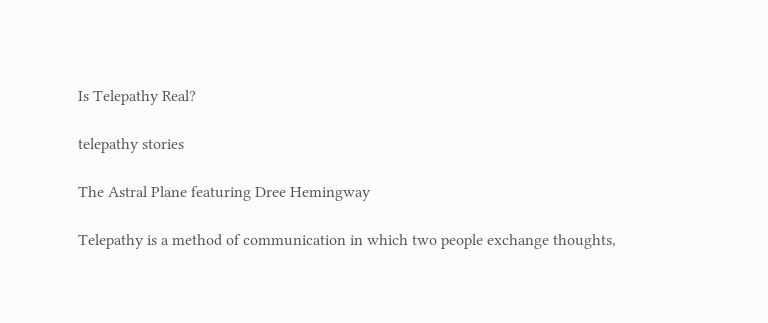Is Telepathy Real?

telepathy stories

The Astral Plane featuring Dree Hemingway

Telepathy is a method of communication in which two people exchange thoughts,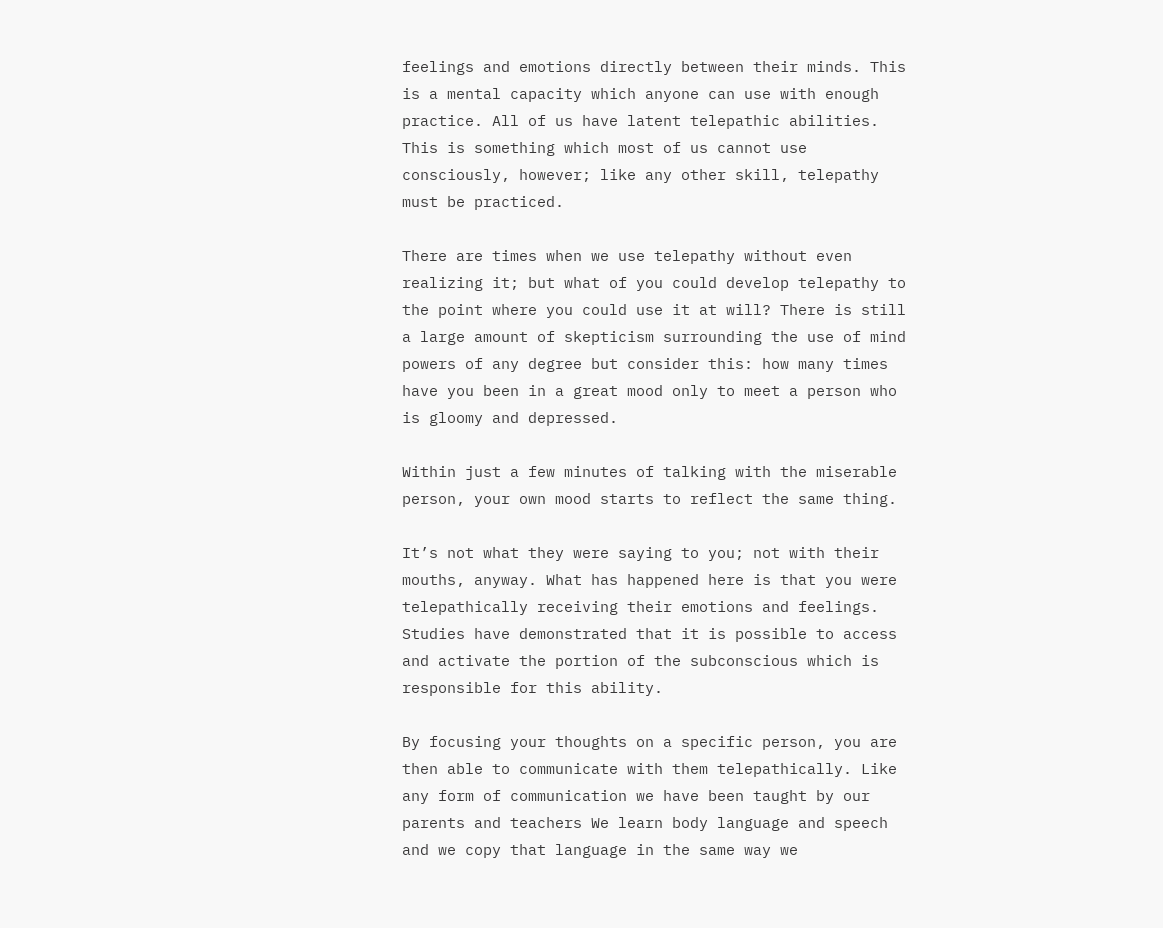feelings and emotions directly between their minds. This is a mental capacity which anyone can use with enough practice. All of us have latent telepathic abilities. This is something which most of us cannot use consciously, however; like any other skill, telepathy must be practiced.

There are times when we use telepathy without even realizing it; but what of you could develop telepathy to the point where you could use it at will? There is still a large amount of skepticism surrounding the use of mind powers of any degree but consider this: how many times have you been in a great mood only to meet a person who is gloomy and depressed.

Within just a few minutes of talking with the miserable person, your own mood starts to reflect the same thing.

It’s not what they were saying to you; not with their mouths, anyway. What has happened here is that you were telepathically receiving their emotions and feelings. Studies have demonstrated that it is possible to access and activate the portion of the subconscious which is responsible for this ability.

By focusing your thoughts on a specific person, you are then able to communicate with them telepathically. Like any form of communication we have been taught by our parents and teachers We learn body language and speech and we copy that language in the same way we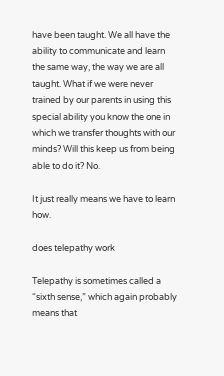have been taught. We all have the ability to communicate and learn the same way, the way we are all taught. What if we were never trained by our parents in using this special ability you know the one in which we transfer thoughts with our minds? Will this keep us from being able to do it? No.

It just really means we have to learn how.

does telepathy work

Telepathy is sometimes called a “sixth sense,” which again probably means that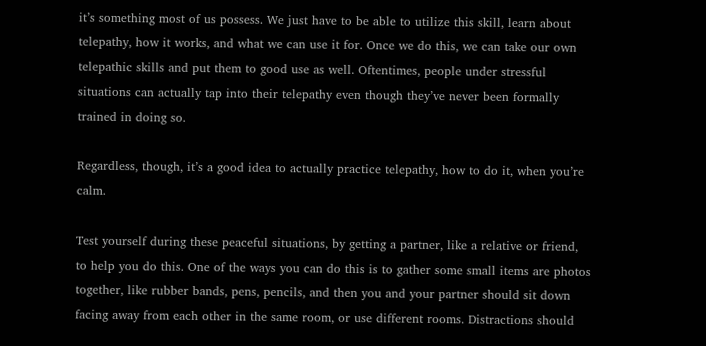it’s something most of us possess. We just have to be able to utilize this skill, learn about telepathy, how it works, and what we can use it for. Once we do this, we can take our own telepathic skills and put them to good use as well. Oftentimes, people under stressful situations can actually tap into their telepathy even though they’ve never been formally trained in doing so.

Regardless, though, it’s a good idea to actually practice telepathy, how to do it, when you’re calm.

Test yourself during these peaceful situations, by getting a partner, like a relative or friend, to help you do this. One of the ways you can do this is to gather some small items are photos together, like rubber bands, pens, pencils, and then you and your partner should sit down facing away from each other in the same room, or use different rooms. Distractions should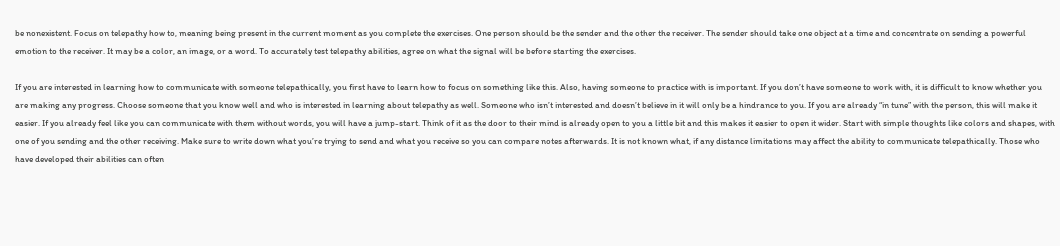be nonexistent. Focus on telepathy how to, meaning being present in the current moment as you complete the exercises. One person should be the sender and the other the receiver. The sender should take one object at a time and concentrate on sending a powerful emotion to the receiver. It may be a color, an image, or a word. To accurately test telepathy abilities, agree on what the signal will be before starting the exercises.

If you are interested in learning how to communicate with someone telepathically, you first have to learn how to focus on something like this. Also, having someone to practice with is important. If you don’t have someone to work with, it is difficult to know whether you are making any progress. Choose someone that you know well and who is interested in learning about telepathy as well. Someone who isn’t interested and doesn’t believe in it will only be a hindrance to you. If you are already “in tune” with the person, this will make it easier. If you already feel like you can communicate with them without words, you will have a jump-start. Think of it as the door to their mind is already open to you a little bit and this makes it easier to open it wider. Start with simple thoughts like colors and shapes, with one of you sending and the other receiving. Make sure to write down what you’re trying to send and what you receive so you can compare notes afterwards. It is not known what, if any distance limitations may affect the ability to communicate telepathically. Those who have developed their abilities can often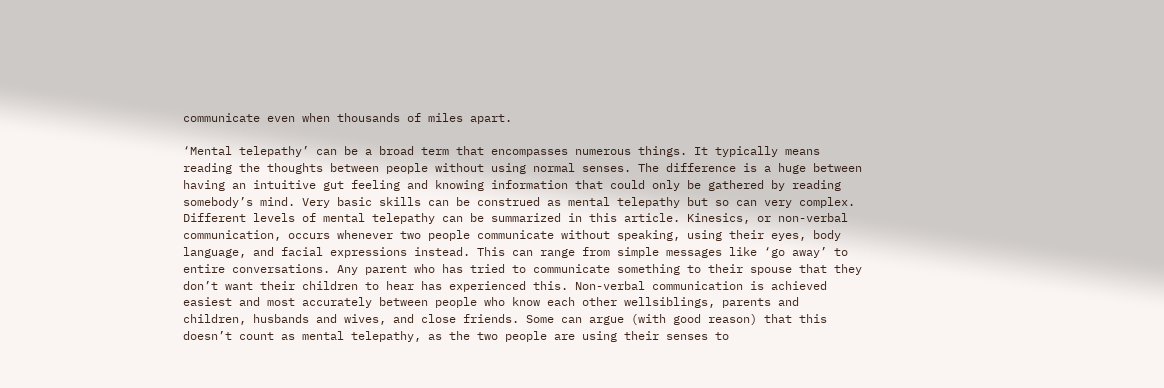communicate even when thousands of miles apart.

‘Mental telepathy’ can be a broad term that encompasses numerous things. It typically means reading the thoughts between people without using normal senses. The difference is a huge between having an intuitive gut feeling and knowing information that could only be gathered by reading somebody’s mind. Very basic skills can be construed as mental telepathy but so can very complex. Different levels of mental telepathy can be summarized in this article. Kinesics, or non-verbal communication, occurs whenever two people communicate without speaking, using their eyes, body language, and facial expressions instead. This can range from simple messages like ‘go away’ to entire conversations. Any parent who has tried to communicate something to their spouse that they don’t want their children to hear has experienced this. Non-verbal communication is achieved easiest and most accurately between people who know each other wellsiblings, parents and children, husbands and wives, and close friends. Some can argue (with good reason) that this doesn’t count as mental telepathy, as the two people are using their senses to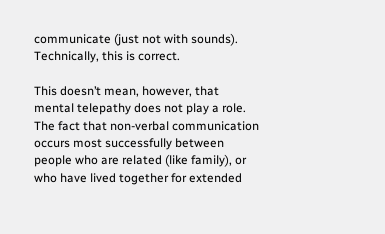communicate (just not with sounds). Technically, this is correct.

This doesn’t mean, however, that mental telepathy does not play a role. The fact that non-verbal communication occurs most successfully between people who are related (like family), or who have lived together for extended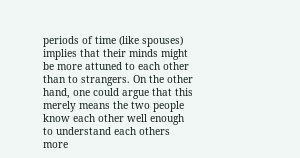periods of time (like spouses) implies that their minds might be more attuned to each other than to strangers. On the other hand, one could argue that this merely means the two people know each other well enough to understand each others more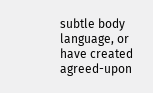subtle body language, or have created agreed-upon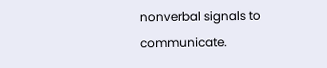nonverbal signals to communicate.